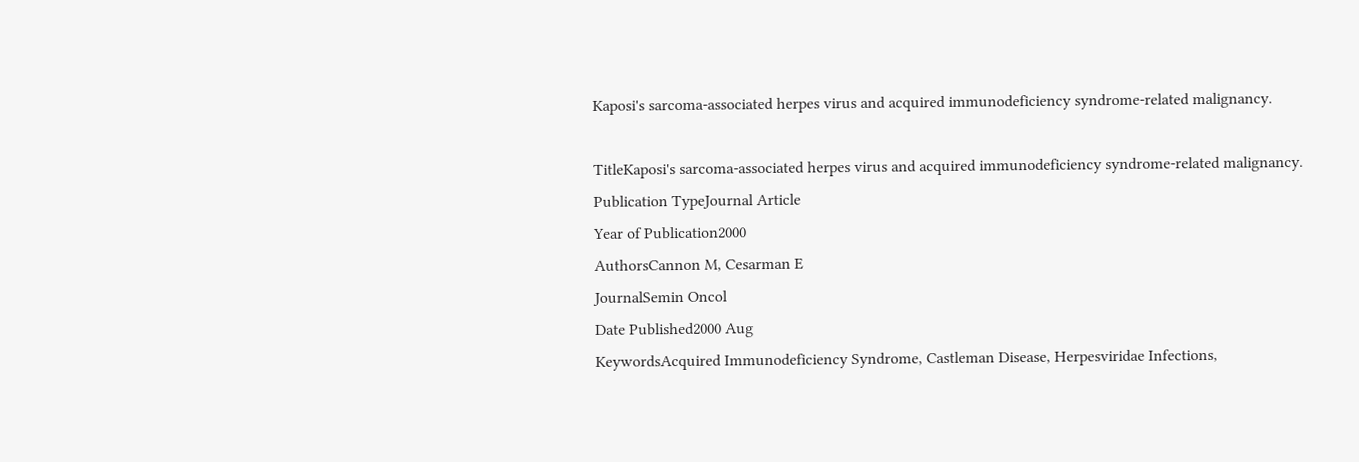Kaposi's sarcoma-associated herpes virus and acquired immunodeficiency syndrome-related malignancy.

TitleKaposi's sarcoma-associated herpes virus and acquired immunodeficiency syndrome-related malignancy.
Publication TypeJournal Article
Year of Publication2000
AuthorsCannon M, Cesarman E
JournalSemin Oncol
Date Published2000 Aug
KeywordsAcquired Immunodeficiency Syndrome, Castleman Disease, Herpesviridae Infections,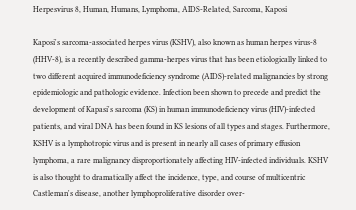Herpesvirus 8, Human, Humans, Lymphoma, AIDS-Related, Sarcoma, Kaposi

Kaposi's sarcoma-associated herpes virus (KSHV), also known as human herpes virus-8 (HHV-8), is a recently described gamma-herpes virus that has been etiologically linked to two different acquired immunodeficiency syndrome (AIDS)-related malignancies by strong epidemiologic and pathologic evidence. Infection been shown to precede and predict the development of Kapasi's sarcoma (KS) in human immunodeficiency virus (HIV)-infected patients, and viral DNA has been found in KS lesions of all types and stages. Furthermore, KSHV is a lymphotropic virus and is present in nearly all cases of primary effusion lymphoma, a rare malignancy disproportionately affecting HIV-infected individuals. KSHV is also thought to dramatically affect the incidence, type, and course of multicentric Castleman's disease, another lymphoproliferative disorder over-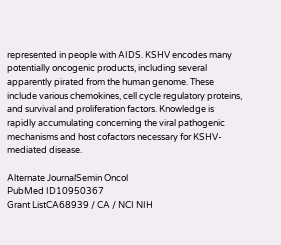represented in people with AIDS. KSHV encodes many potentially oncogenic products, including several apparently pirated from the human genome. These include various chemokines, cell cycle regulatory proteins, and survival and proliferation factors. Knowledge is rapidly accumulating concerning the viral pathogenic mechanisms and host cofactors necessary for KSHV-mediated disease.

Alternate JournalSemin Oncol
PubMed ID10950367
Grant ListCA68939 / CA / NCI NIH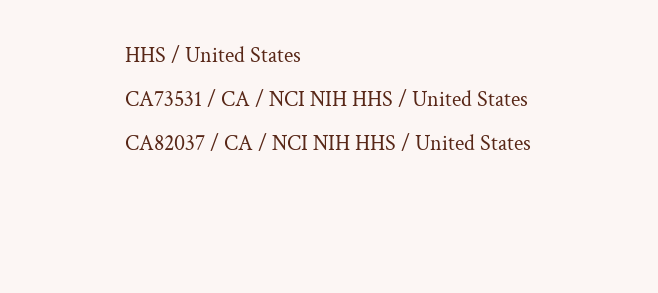HHS / United States
CA73531 / CA / NCI NIH HHS / United States
CA82037 / CA / NCI NIH HHS / United States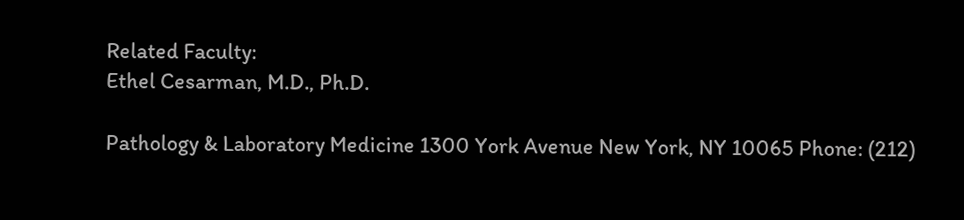Related Faculty:
Ethel Cesarman, M.D., Ph.D.

Pathology & Laboratory Medicine 1300 York Avenue New York, NY 10065 Phone: (212)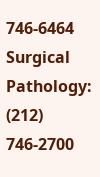746-6464
Surgical Pathology: (212) 746-2700